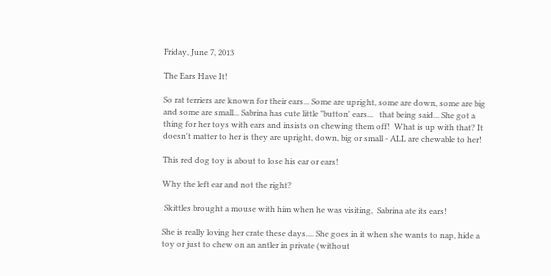Friday, June 7, 2013

The Ears Have It!

So rat terriers are known for their ears... Some are upright, some are down, some are big and some are small... Sabrina has cute little "button' ears...   that being said... She got a thing for her toys with ears and insists on chewing them off!  What is up with that? It doesn't matter to her is they are upright, down, big or small - ALL are chewable to her!

This red dog toy is about to lose his ear or ears!

Why the left ear and not the right?

 Skittles brought a mouse with him when he was visiting,  Sabrina ate its ears!

She is really loving her crate these days.... She goes in it when she wants to nap, hide a toy or just to chew on an antler in private (without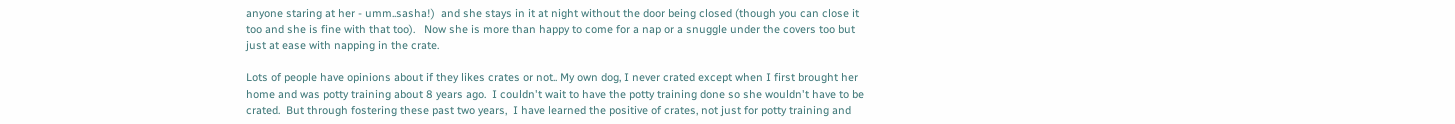anyone staring at her - umm..sasha!)  and she stays in it at night without the door being closed (though you can close it too and she is fine with that too).   Now she is more than happy to come for a nap or a snuggle under the covers too but just at ease with napping in the crate.

Lots of people have opinions about if they likes crates or not.. My own dog, I never crated except when I first brought her home and was potty training about 8 years ago.  I couldn't wait to have the potty training done so she wouldn't have to be crated.  But through fostering these past two years,  I have learned the positive of crates, not just for potty training and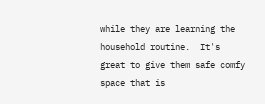while they are learning the household routine.  It's great to give them safe comfy space that is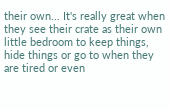their own... It's really great when they see their crate as their own little bedroom to keep things, hide things or go to when they are tired or even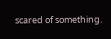scared of something.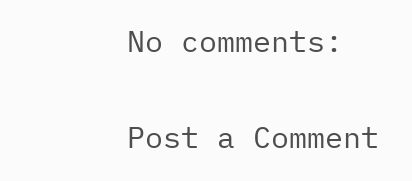No comments:

Post a Comment